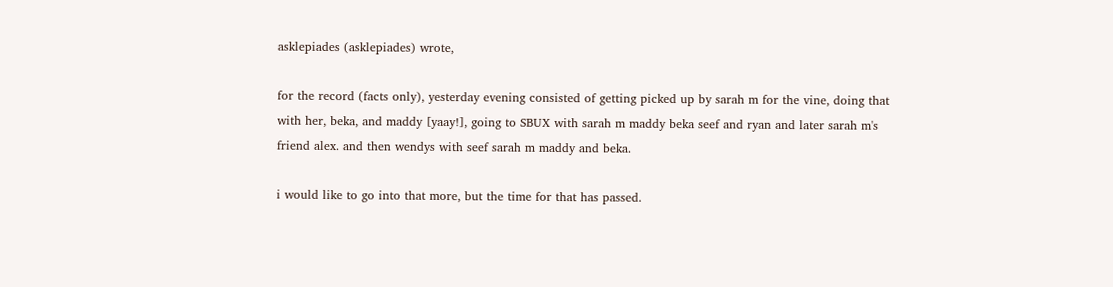asklepiades (asklepiades) wrote,

for the record (facts only), yesterday evening consisted of getting picked up by sarah m for the vine, doing that with her, beka, and maddy [yaay!], going to SBUX with sarah m maddy beka seef and ryan and later sarah m's friend alex. and then wendys with seef sarah m maddy and beka.

i would like to go into that more, but the time for that has passed.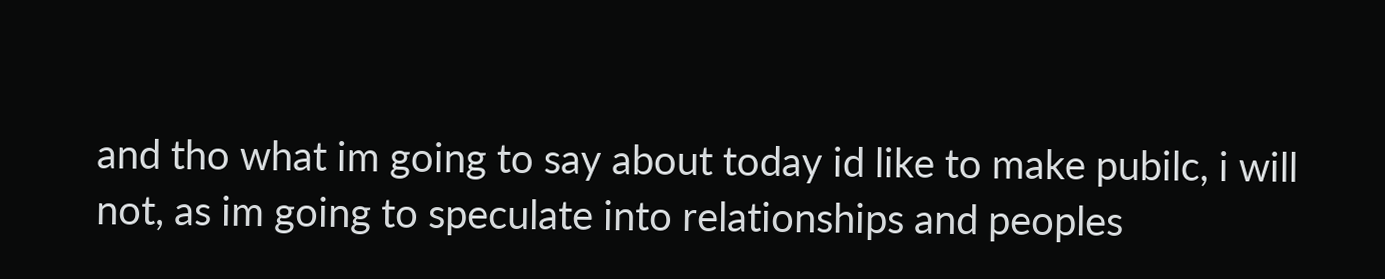and tho what im going to say about today id like to make pubilc, i will not, as im going to speculate into relationships and peoples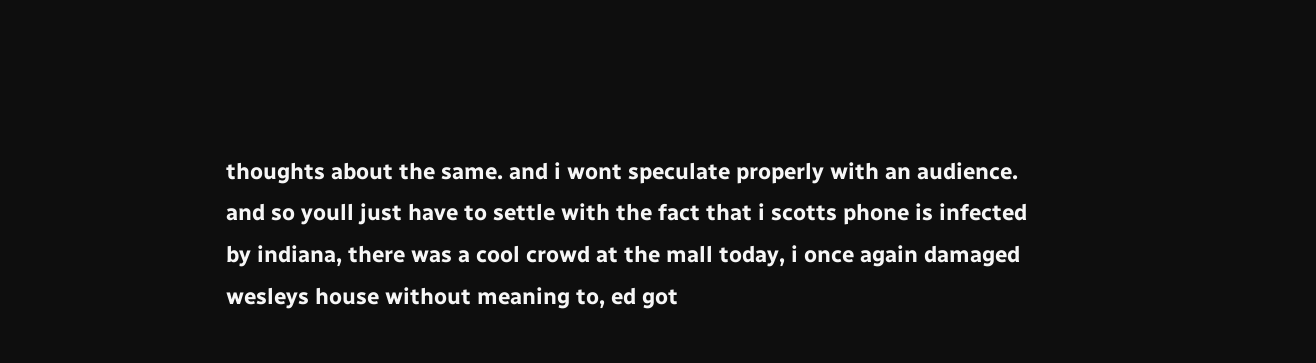thoughts about the same. and i wont speculate properly with an audience.
and so youll just have to settle with the fact that i scotts phone is infected by indiana, there was a cool crowd at the mall today, i once again damaged wesleys house without meaning to, ed got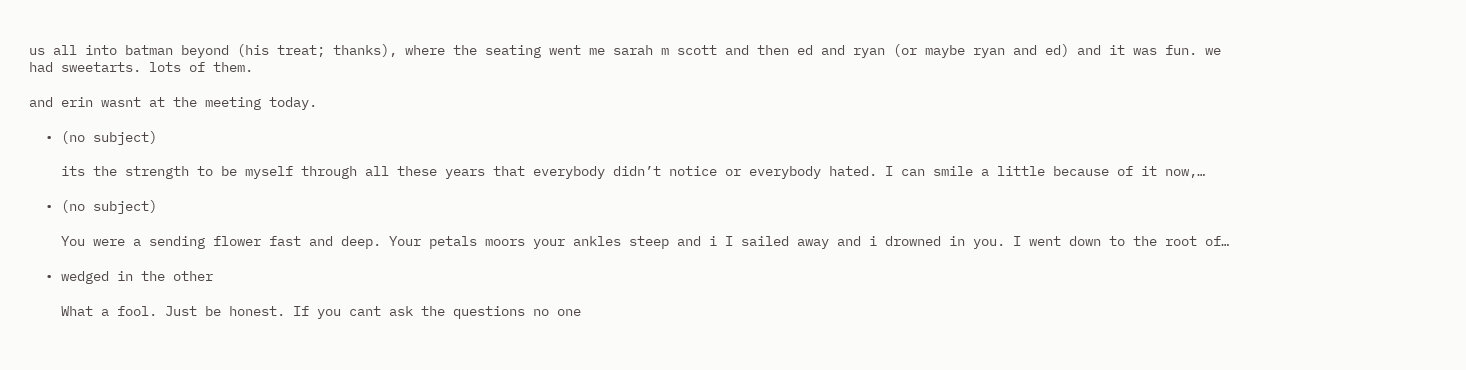us all into batman beyond (his treat; thanks), where the seating went me sarah m scott and then ed and ryan (or maybe ryan and ed) and it was fun. we had sweetarts. lots of them.

and erin wasnt at the meeting today.

  • (no subject)

    its the strength to be myself through all these years that everybody didn’t notice or everybody hated. I can smile a little because of it now,…

  • (no subject)

    You were a sending flower fast and deep. Your petals moors your ankles steep and i I sailed away and i drowned in you. I went down to the root of…

  • wedged in the other

    What a fool. Just be honest. If you cant ask the questions no one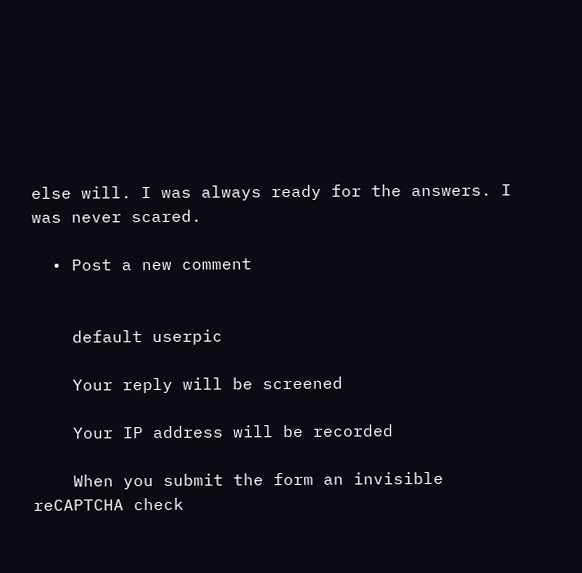else will. I was always ready for the answers. I was never scared.

  • Post a new comment


    default userpic

    Your reply will be screened

    Your IP address will be recorded

    When you submit the form an invisible reCAPTCHA check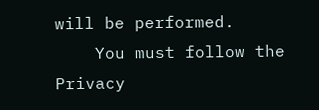will be performed.
    You must follow the Privacy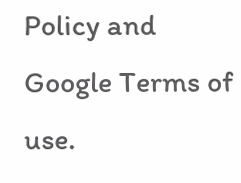Policy and Google Terms of use.